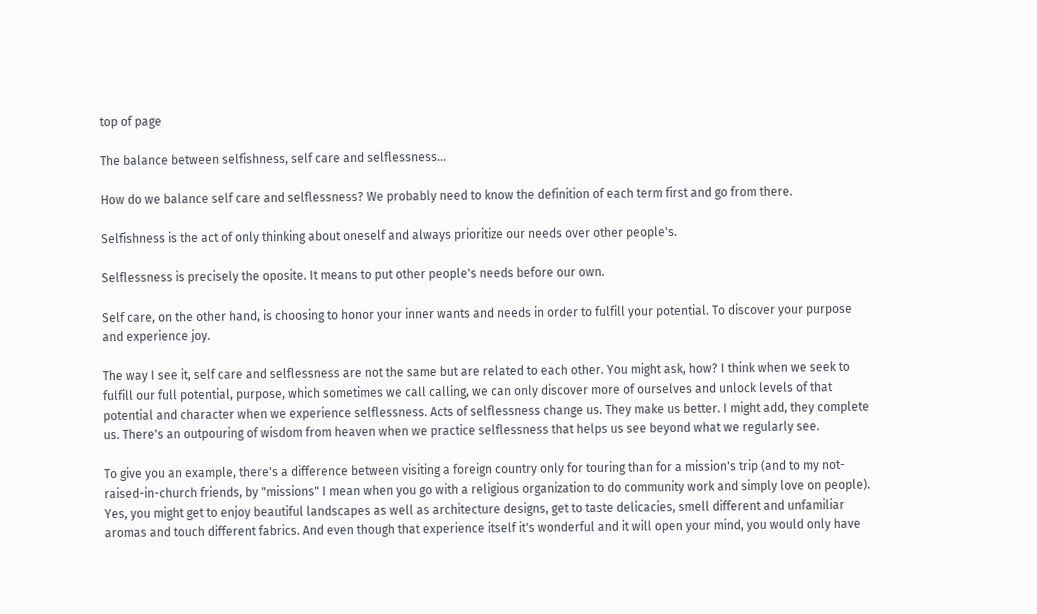top of page

The balance between selfishness, self care and selflessness...

How do we balance self care and selflessness? We probably need to know the definition of each term first and go from there.

Selfishness is the act of only thinking about oneself and always prioritize our needs over other people's.

Selflessness is precisely the oposite. It means to put other people's needs before our own.

Self care, on the other hand, is choosing to honor your inner wants and needs in order to fulfill your potential. To discover your purpose and experience joy.

The way I see it, self care and selflessness are not the same but are related to each other. You might ask, how? I think when we seek to fulfill our full potential, purpose, which sometimes we call calling, we can only discover more of ourselves and unlock levels of that potential and character when we experience selflessness. Acts of selflessness change us. They make us better. I might add, they complete us. There's an outpouring of wisdom from heaven when we practice selflessness that helps us see beyond what we regularly see.

To give you an example, there's a difference between visiting a foreign country only for touring than for a mission's trip (and to my not-raised-in-church friends, by "missions" I mean when you go with a religious organization to do community work and simply love on people). Yes, you might get to enjoy beautiful landscapes as well as architecture designs, get to taste delicacies, smell different and unfamiliar aromas and touch different fabrics. And even though that experience itself it's wonderful and it will open your mind, you would only have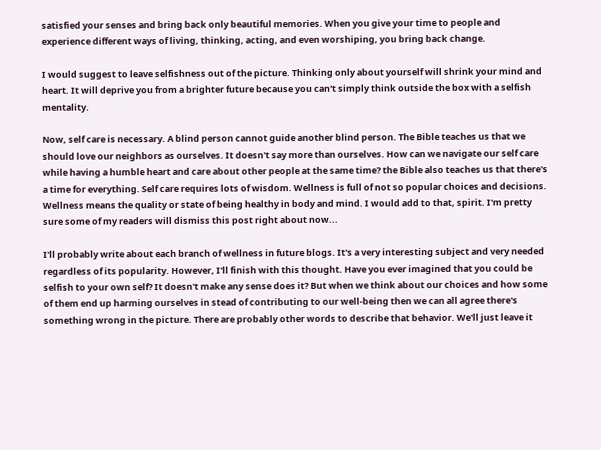satisfied your senses and bring back only beautiful memories. When you give your time to people and experience different ways of living, thinking, acting, and even worshiping, you bring back change.

I would suggest to leave selfishness out of the picture. Thinking only about yourself will shrink your mind and heart. It will deprive you from a brighter future because you can't simply think outside the box with a selfish mentality.

Now, self care is necessary. A blind person cannot guide another blind person. The Bible teaches us that we should love our neighbors as ourselves. It doesn't say more than ourselves. How can we navigate our self care while having a humble heart and care about other people at the same time? the Bible also teaches us that there's a time for everything. Self care requires lots of wisdom. Wellness is full of not so popular choices and decisions. Wellness means the quality or state of being healthy in body and mind. I would add to that, spirit. I'm pretty sure some of my readers will dismiss this post right about now...

I'll probably write about each branch of wellness in future blogs. It's a very interesting subject and very needed regardless of its popularity. However, I'll finish with this thought. Have you ever imagined that you could be selfish to your own self? It doesn't make any sense does it? But when we think about our choices and how some of them end up harming ourselves in stead of contributing to our well-being then we can all agree there's something wrong in the picture. There are probably other words to describe that behavior. We'll just leave it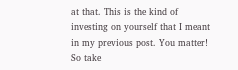at that. This is the kind of investing on yourself that I meant in my previous post. You matter! So take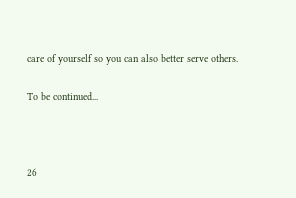care of yourself so you can also better serve others.

To be continued...



26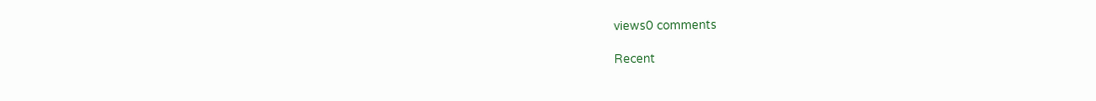views0 comments

Recent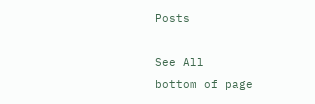Posts

See All
bottom of page